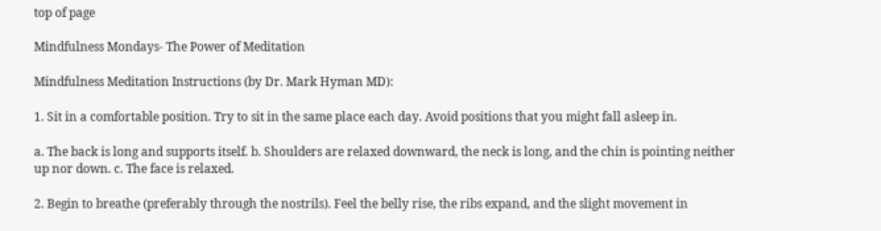top of page

Mindfulness Mondays- The Power of Meditation

Mindfulness Meditation Instructions (by Dr. Mark Hyman MD):

1. Sit in a comfortable position. Try to sit in the same place each day. Avoid positions that you might fall asleep in.

a. The back is long and supports itself. b. Shoulders are relaxed downward, the neck is long, and the chin is pointing neither up nor down. c. The face is relaxed.

2. Begin to breathe (preferably through the nostrils). Feel the belly rise, the ribs expand, and the slight movement in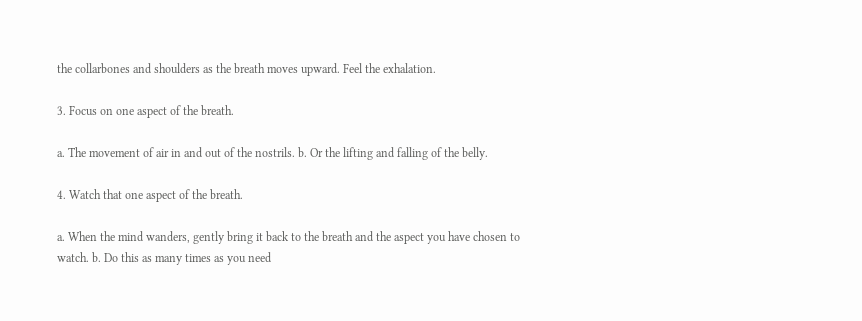the collarbones and shoulders as the breath moves upward. Feel the exhalation.

3. Focus on one aspect of the breath.

a. The movement of air in and out of the nostrils. b. Or the lifting and falling of the belly.

4. Watch that one aspect of the breath.

a. When the mind wanders, gently bring it back to the breath and the aspect you have chosen to watch. b. Do this as many times as you need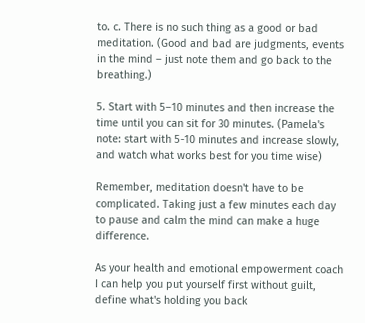to. c. There is no such thing as a good or bad meditation. (Good and bad are judgments, events in the mind – just note them and go back to the breathing.)

5. Start with 5–10 minutes and then increase the time until you can sit for 30 minutes. (Pamela's note: start with 5-10 minutes and increase slowly, and watch what works best for you time wise)

Remember, meditation doesn't have to be complicated. Taking just a few minutes each day to pause and calm the mind can make a huge difference.

As your health and emotional empowerment coach I can help you put yourself first without guilt, define what's holding you back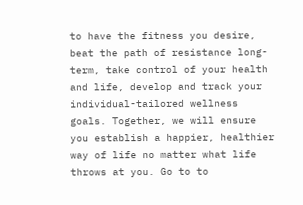to have the fitness you desire, beat the path of resistance long-term, take control of your health and life, develop and track your individual-tailored wellness goals. Together, we will ensure you establish a happier, healthier way of life no matter what life throws at you. Go to to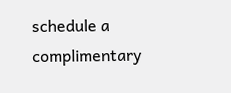schedule a complimentary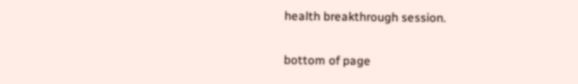health breakthrough session.

bottom of page